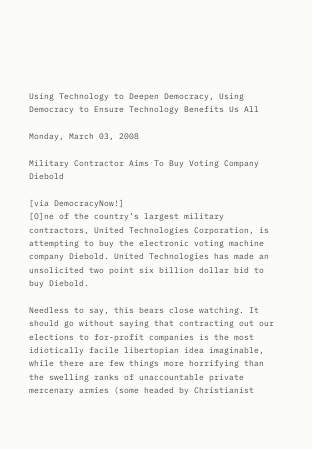Using Technology to Deepen Democracy, Using Democracy to Ensure Technology Benefits Us All

Monday, March 03, 2008

Military Contractor Aims To Buy Voting Company Diebold

[via DemocracyNow!]
[O]ne of the country’s largest military contractors, United Technologies Corporation, is attempting to buy the electronic voting machine company Diebold. United Technologies has made an unsolicited two point six billion dollar bid to buy Diebold.

Needless to say, this bears close watching. It should go without saying that contracting out our elections to for-profit companies is the most idiotically facile libertopian idea imaginable, while there are few things more horrifying than the swelling ranks of unaccountable private mercenary armies (some headed by Christianist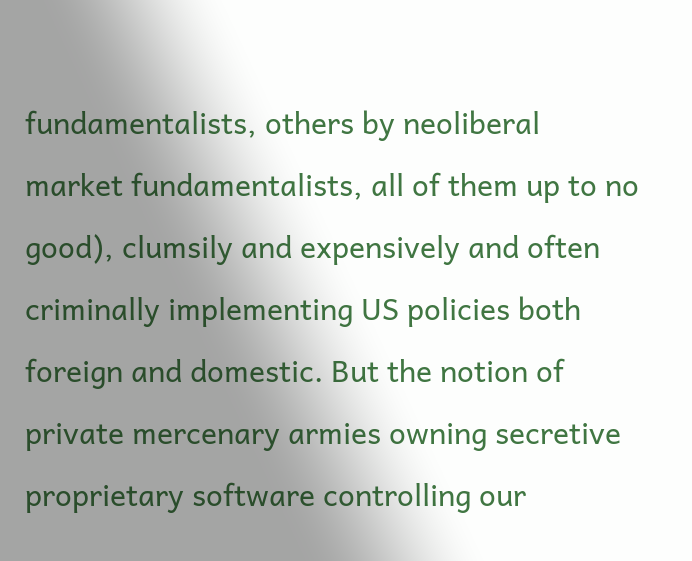fundamentalists, others by neoliberal market fundamentalists, all of them up to no good), clumsily and expensively and often criminally implementing US policies both foreign and domestic. But the notion of private mercenary armies owning secretive proprietary software controlling our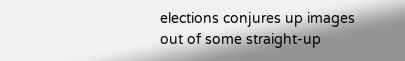elections conjures up images out of some straight-up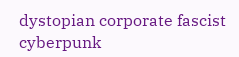dystopian corporate fascist cyberpunk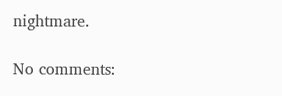nightmare.

No comments: